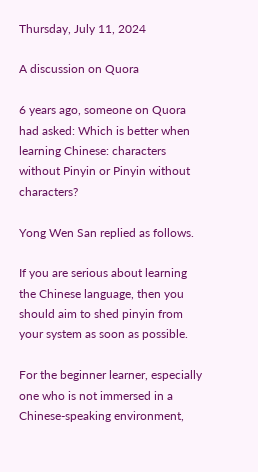Thursday, July 11, 2024

A discussion on Quora

6 years ago, someone on Quora had asked: Which is better when learning Chinese: characters without Pinyin or Pinyin without characters?

Yong Wen San replied as follows.

If you are serious about learning the Chinese language, then you should aim to shed pinyin from your system as soon as possible.

For the beginner learner, especially one who is not immersed in a Chinese-speaking environment,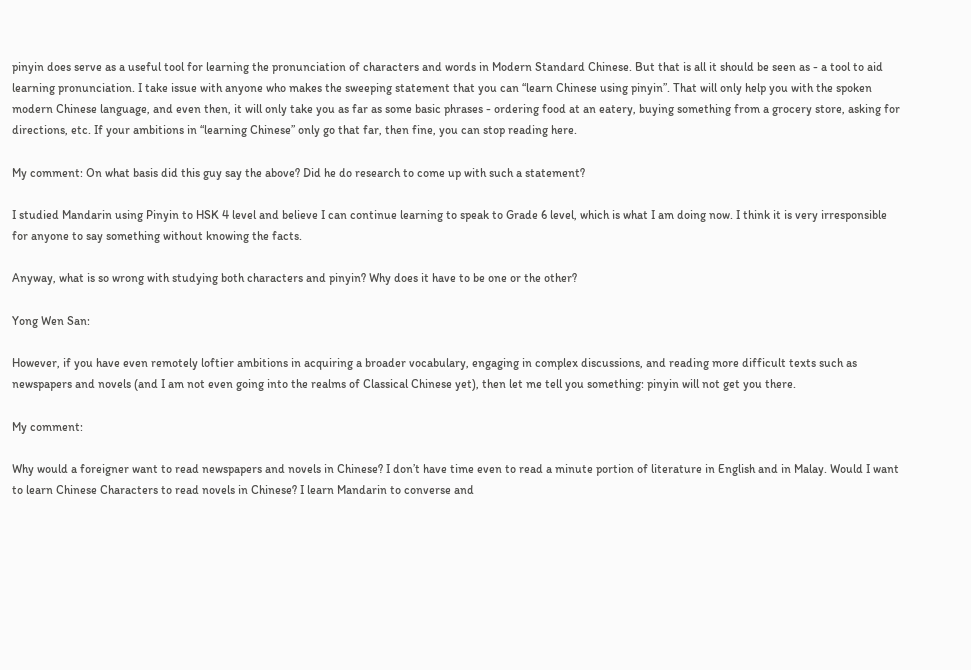pinyin does serve as a useful tool for learning the pronunciation of characters and words in Modern Standard Chinese. But that is all it should be seen as - a tool to aid learning pronunciation. I take issue with anyone who makes the sweeping statement that you can “learn Chinese using pinyin”. That will only help you with the spoken modern Chinese language, and even then, it will only take you as far as some basic phrases - ordering food at an eatery, buying something from a grocery store, asking for directions, etc. If your ambitions in “learning Chinese” only go that far, then fine, you can stop reading here.

My comment: On what basis did this guy say the above? Did he do research to come up with such a statement?

I studied Mandarin using Pinyin to HSK 4 level and believe I can continue learning to speak to Grade 6 level, which is what I am doing now. I think it is very irresponsible for anyone to say something without knowing the facts.

Anyway, what is so wrong with studying both characters and pinyin? Why does it have to be one or the other?

Yong Wen San:

However, if you have even remotely loftier ambitions in acquiring a broader vocabulary, engaging in complex discussions, and reading more difficult texts such as newspapers and novels (and I am not even going into the realms of Classical Chinese yet), then let me tell you something: pinyin will not get you there.

My comment:

Why would a foreigner want to read newspapers and novels in Chinese? I don’t have time even to read a minute portion of literature in English and in Malay. Would I want to learn Chinese Characters to read novels in Chinese? I learn Mandarin to converse and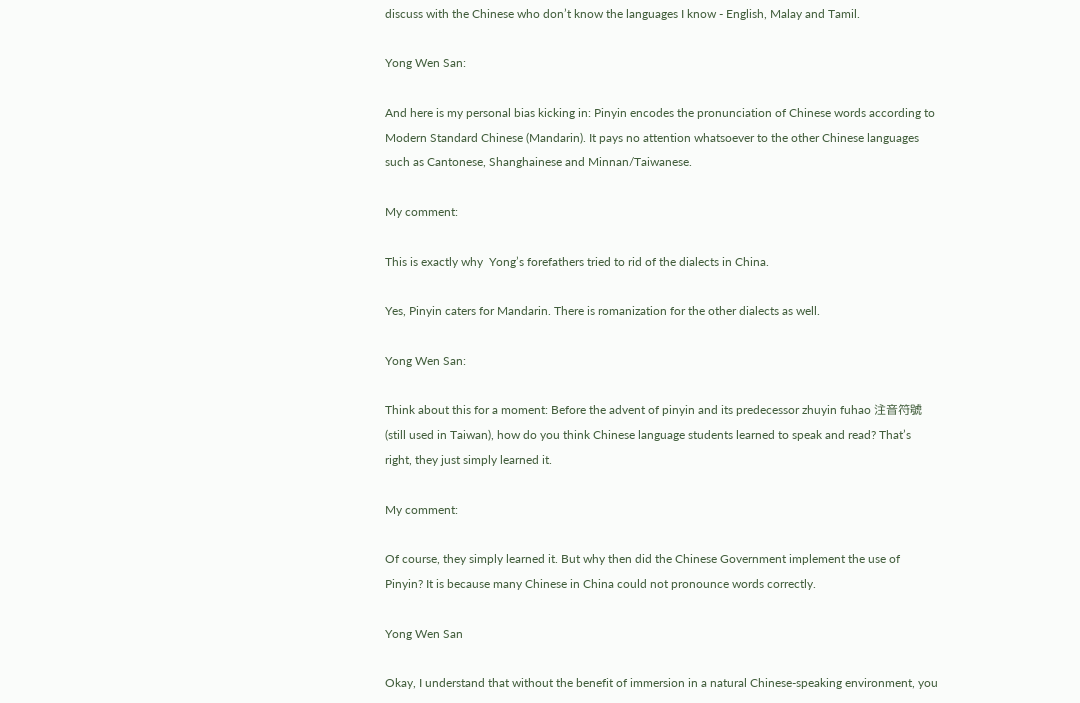discuss with the Chinese who don’t know the languages I know - English, Malay and Tamil.

Yong Wen San:

And here is my personal bias kicking in: Pinyin encodes the pronunciation of Chinese words according to Modern Standard Chinese (Mandarin). It pays no attention whatsoever to the other Chinese languages such as Cantonese, Shanghainese and Minnan/Taiwanese.

My comment:

This is exactly why  Yong’s forefathers tried to rid of the dialects in China.

Yes, Pinyin caters for Mandarin. There is romanization for the other dialects as well.

Yong Wen San:

Think about this for a moment: Before the advent of pinyin and its predecessor zhuyin fuhao 注音符號 (still used in Taiwan), how do you think Chinese language students learned to speak and read? That’s right, they just simply learned it.

My comment:

Of course, they simply learned it. But why then did the Chinese Government implement the use of Pinyin? It is because many Chinese in China could not pronounce words correctly.

Yong Wen San

Okay, I understand that without the benefit of immersion in a natural Chinese-speaking environment, you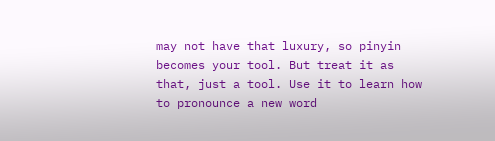may not have that luxury, so pinyin becomes your tool. But treat it as that, just a tool. Use it to learn how to pronounce a new word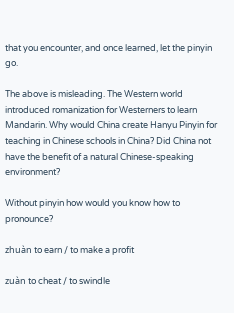that you encounter, and once learned, let the pinyin go.

The above is misleading. The Western world introduced romanization for Westerners to learn Mandarin. Why would China create Hanyu Pinyin for teaching in Chinese schools in China? Did China not have the benefit of a natural Chinese-speaking environment?

Without pinyin how would you know how to pronounce?

zhuàn to earn / to make a profit

zuàn to cheat / to swindle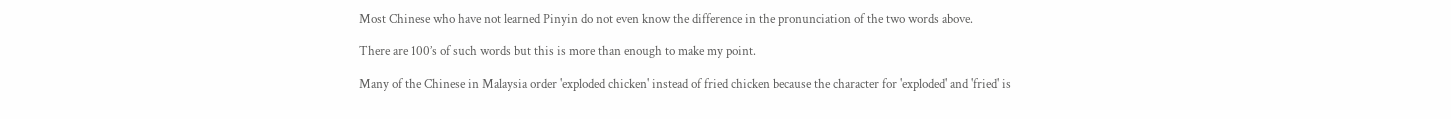Most Chinese who have not learned Pinyin do not even know the difference in the pronunciation of the two words above.

There are 100’s of such words but this is more than enough to make my point.

Many of the Chinese in Malaysia order 'exploded chicken' instead of fried chicken because the character for 'exploded' and 'fried' is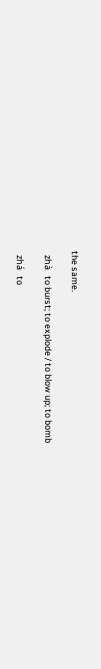the same.

  zhà   to burst; to explode / to blow up; to bomb

  zhá   to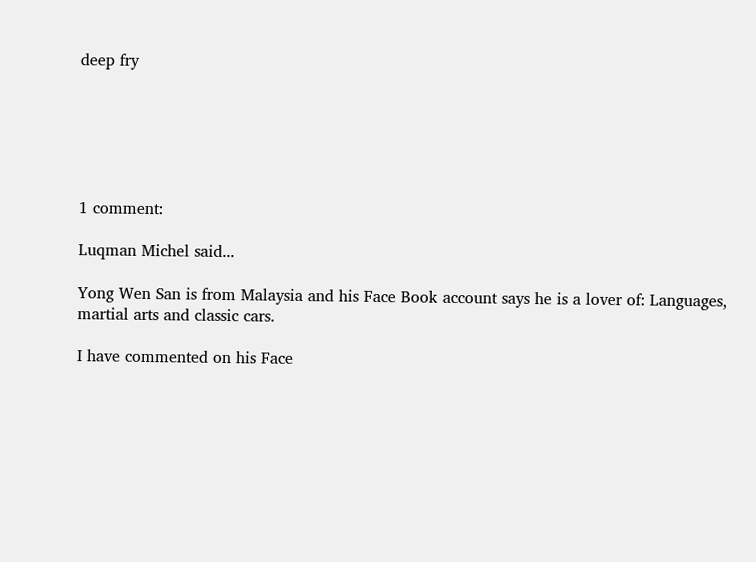deep fry






1 comment:

Luqman Michel said...

Yong Wen San is from Malaysia and his Face Book account says he is a lover of: Languages, martial arts and classic cars.

I have commented on his Face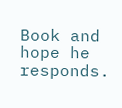Book and hope he responds.